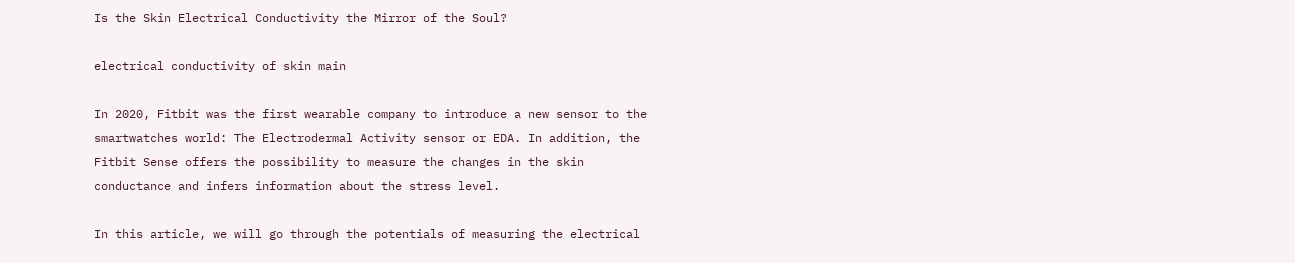Is the Skin Electrical Conductivity the Mirror of the Soul?

electrical conductivity of skin main

In 2020, Fitbit was the first wearable company to introduce a new sensor to the smartwatches world: The Electrodermal Activity sensor or EDA. In addition, the Fitbit Sense offers the possibility to measure the changes in the skin conductance and infers information about the stress level.

In this article, we will go through the potentials of measuring the electrical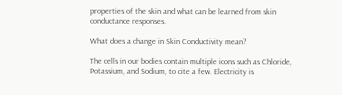properties of the skin and what can be learned from skin conductance responses.

What does a change in Skin Conductivity mean?

The cells in our bodies contain multiple icons such as Chloride, Potassium, and Sodium, to cite a few. Electricity is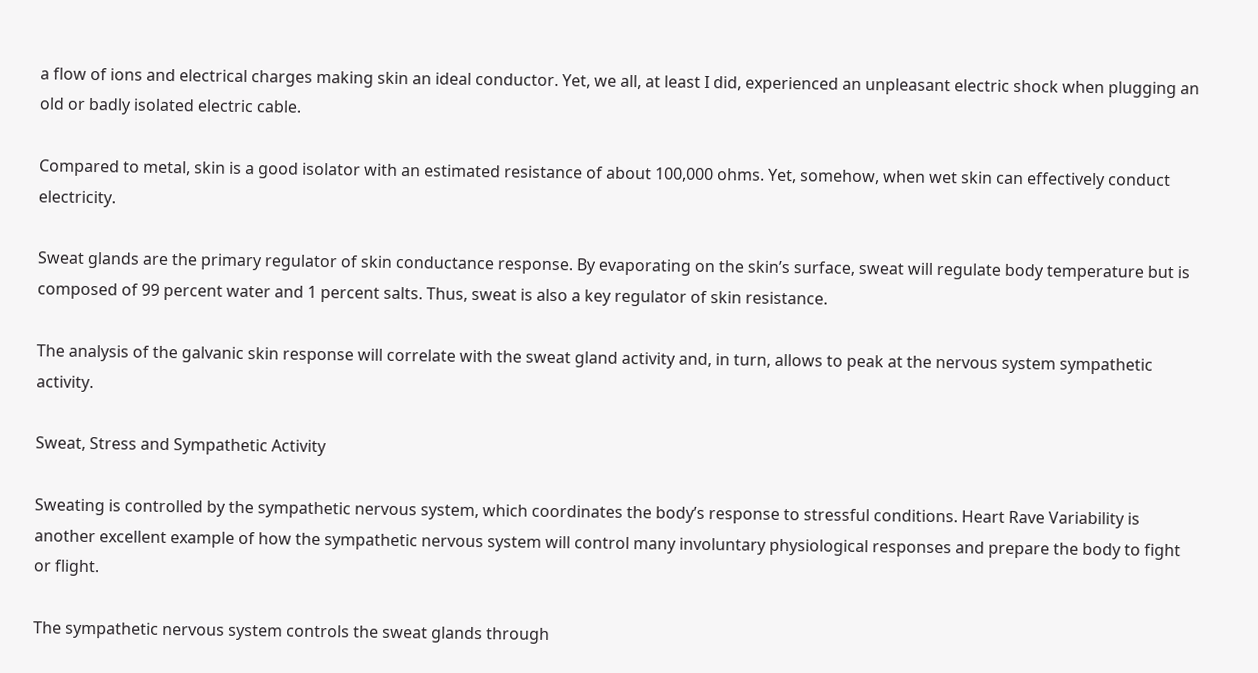a flow of ions and electrical charges making skin an ideal conductor. Yet, we all, at least I did, experienced an unpleasant electric shock when plugging an old or badly isolated electric cable.

Compared to metal, skin is a good isolator with an estimated resistance of about 100,000 ohms. Yet, somehow, when wet skin can effectively conduct electricity.

Sweat glands are the primary regulator of skin conductance response. By evaporating on the skin’s surface, sweat will regulate body temperature but is composed of 99 percent water and 1 percent salts. Thus, sweat is also a key regulator of skin resistance.

The analysis of the galvanic skin response will correlate with the sweat gland activity and, in turn, allows to peak at the nervous system sympathetic activity.

Sweat, Stress and Sympathetic Activity

Sweating is controlled by the sympathetic nervous system, which coordinates the body’s response to stressful conditions. Heart Rave Variability is another excellent example of how the sympathetic nervous system will control many involuntary physiological responses and prepare the body to fight or flight.

The sympathetic nervous system controls the sweat glands through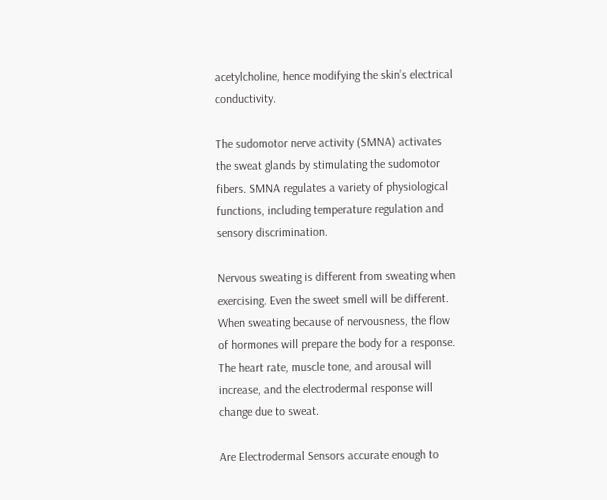acetylcholine, hence modifying the skin’s electrical conductivity.

The sudomotor nerve activity (SMNA) activates the sweat glands by stimulating the sudomotor fibers. SMNA regulates a variety of physiological functions, including temperature regulation and sensory discrimination.

Nervous sweating is different from sweating when exercising. Even the sweet smell will be different. When sweating because of nervousness, the flow of hormones will prepare the body for a response. The heart rate, muscle tone, and arousal will increase, and the electrodermal response will change due to sweat.

Are Electrodermal Sensors accurate enough to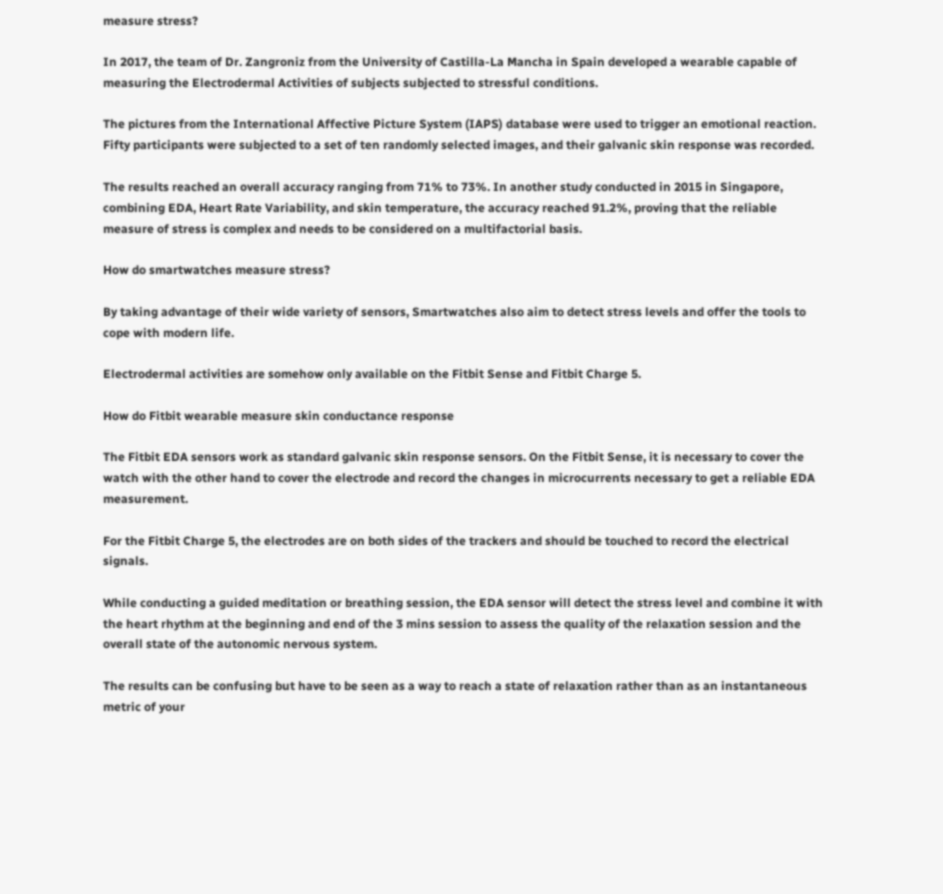measure stress?

In 2017, the team of Dr. Zangroniz from the University of Castilla-La Mancha in Spain developed a wearable capable of measuring the Electrodermal Activities of subjects subjected to stressful conditions.

The pictures from the International Affective Picture System (IAPS) database were used to trigger an emotional reaction. Fifty participants were subjected to a set of ten randomly selected images, and their galvanic skin response was recorded.

The results reached an overall accuracy ranging from 71% to 73%. In another study conducted in 2015 in Singapore, combining EDA, Heart Rate Variability, and skin temperature, the accuracy reached 91.2%, proving that the reliable measure of stress is complex and needs to be considered on a multifactorial basis.

How do smartwatches measure stress?

By taking advantage of their wide variety of sensors, Smartwatches also aim to detect stress levels and offer the tools to cope with modern life.

Electrodermal activities are somehow only available on the Fitbit Sense and Fitbit Charge 5.

How do Fitbit wearable measure skin conductance response

The Fitbit EDA sensors work as standard galvanic skin response sensors. On the Fitbit Sense, it is necessary to cover the watch with the other hand to cover the electrode and record the changes in microcurrents necessary to get a reliable EDA measurement.

For the Fitbit Charge 5, the electrodes are on both sides of the trackers and should be touched to record the electrical signals.

While conducting a guided meditation or breathing session, the EDA sensor will detect the stress level and combine it with the heart rhythm at the beginning and end of the 3 mins session to assess the quality of the relaxation session and the overall state of the autonomic nervous system.

The results can be confusing but have to be seen as a way to reach a state of relaxation rather than as an instantaneous metric of your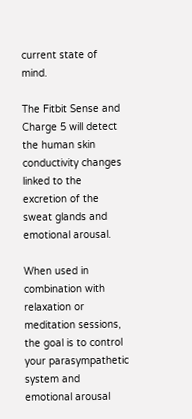current state of mind.

The Fitbit Sense and Charge 5 will detect the human skin conductivity changes linked to the excretion of the sweat glands and emotional arousal.

When used in combination with relaxation or meditation sessions, the goal is to control your parasympathetic system and emotional arousal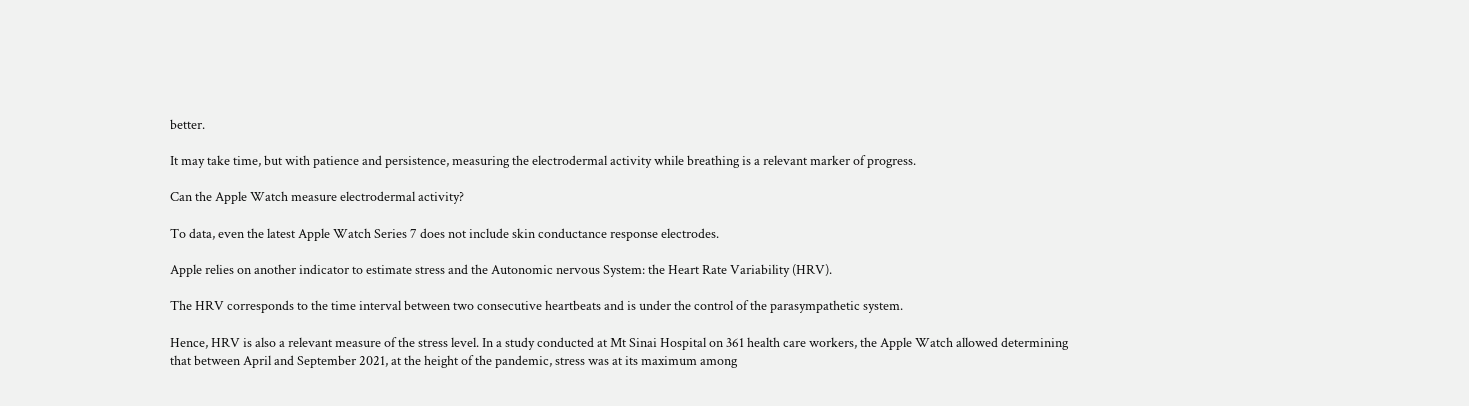better.

It may take time, but with patience and persistence, measuring the electrodermal activity while breathing is a relevant marker of progress.

Can the Apple Watch measure electrodermal activity?

To data, even the latest Apple Watch Series 7 does not include skin conductance response electrodes.

Apple relies on another indicator to estimate stress and the Autonomic nervous System: the Heart Rate Variability (HRV).

The HRV corresponds to the time interval between two consecutive heartbeats and is under the control of the parasympathetic system.

Hence, HRV is also a relevant measure of the stress level. In a study conducted at Mt Sinai Hospital on 361 health care workers, the Apple Watch allowed determining that between April and September 2021, at the height of the pandemic, stress was at its maximum among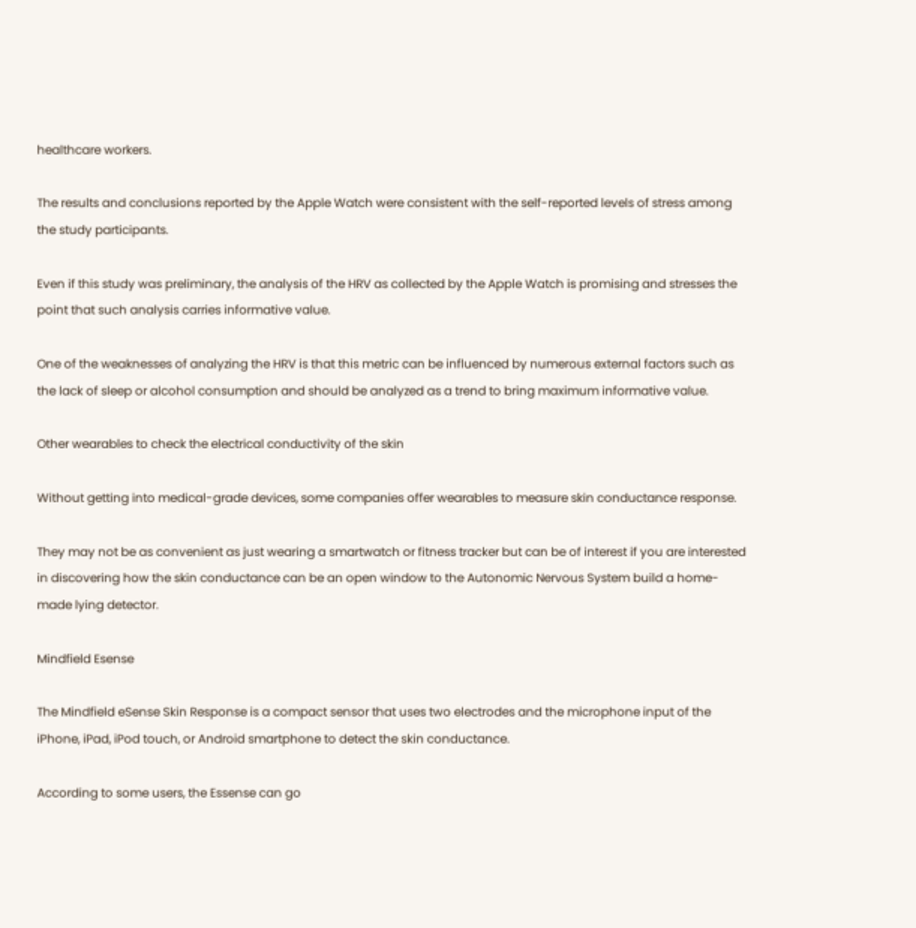healthcare workers.

The results and conclusions reported by the Apple Watch were consistent with the self-reported levels of stress among the study participants.

Even if this study was preliminary, the analysis of the HRV as collected by the Apple Watch is promising and stresses the point that such analysis carries informative value.

One of the weaknesses of analyzing the HRV is that this metric can be influenced by numerous external factors such as the lack of sleep or alcohol consumption and should be analyzed as a trend to bring maximum informative value.

Other wearables to check the electrical conductivity of the skin

Without getting into medical-grade devices, some companies offer wearables to measure skin conductance response.

They may not be as convenient as just wearing a smartwatch or fitness tracker but can be of interest if you are interested in discovering how the skin conductance can be an open window to the Autonomic Nervous System build a home-made lying detector.

Mindfield Esense

The Mindfield eSense Skin Response is a compact sensor that uses two electrodes and the microphone input of the iPhone, iPad, iPod touch, or Android smartphone to detect the skin conductance.

According to some users, the Essense can go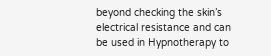beyond checking the skin’s electrical resistance and can be used in Hypnotherapy to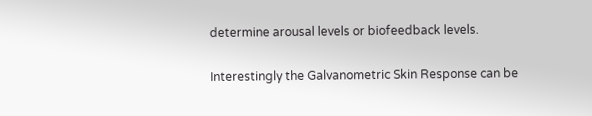determine arousal levels or biofeedback levels.

Interestingly the Galvanometric Skin Response can be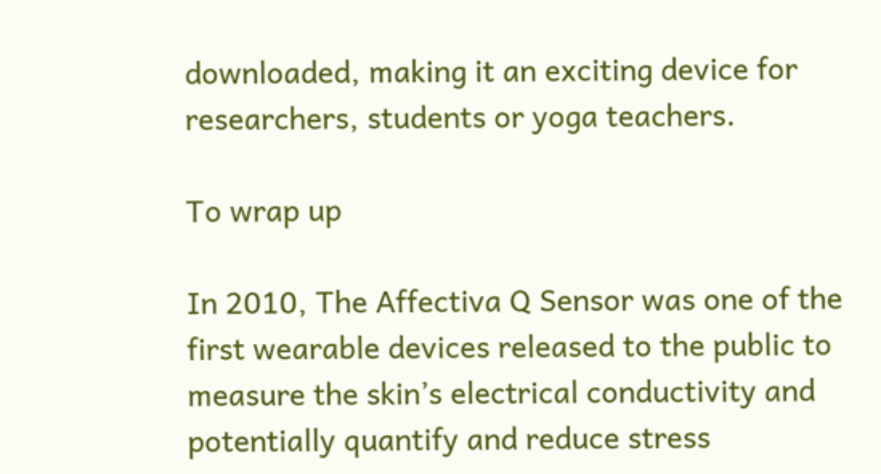downloaded, making it an exciting device for researchers, students or yoga teachers.

To wrap up

In 2010, The Affectiva Q Sensor was one of the first wearable devices released to the public to measure the skin’s electrical conductivity and potentially quantify and reduce stress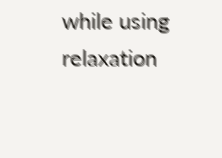while using relaxation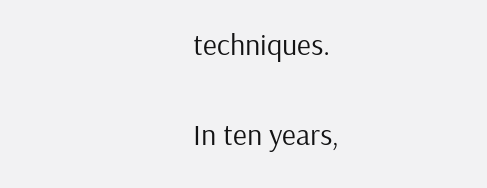techniques.

In ten years,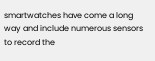smartwatches have come a long way and include numerous sensors to record the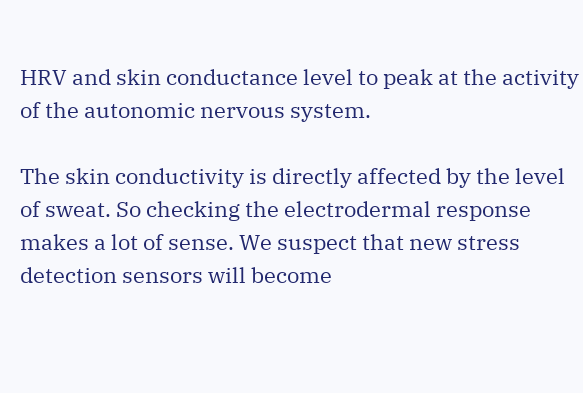HRV and skin conductance level to peak at the activity of the autonomic nervous system.

The skin conductivity is directly affected by the level of sweat. So checking the electrodermal response makes a lot of sense. We suspect that new stress detection sensors will become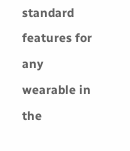standard features for any wearable in the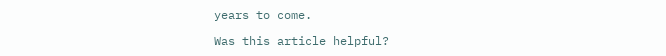years to come.

Was this article helpful?